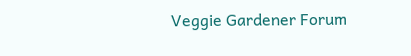Veggie Gardener Forum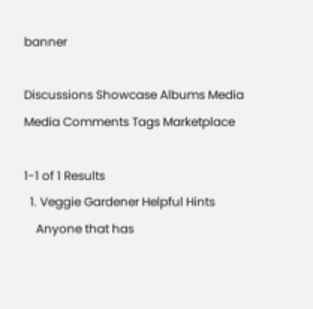banner

Discussions Showcase Albums Media Media Comments Tags Marketplace

1-1 of 1 Results
  1. Veggie Gardener Helpful Hints
    Anyone that has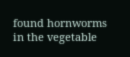found hornworms in the vegetable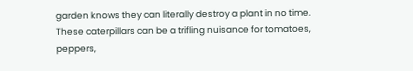garden knows they can literally destroy a plant in no time. These caterpillars can be a trifling nuisance for tomatoes, peppers,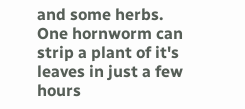and some herbs. One hornworm can strip a plant of it's leaves in just a few hours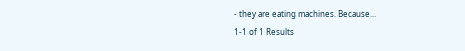- they are eating machines. Because...
1-1 of 1 Results